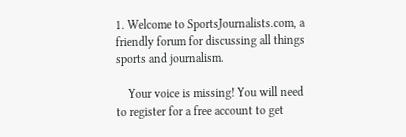1. Welcome to SportsJournalists.com, a friendly forum for discussing all things sports and journalism.

    Your voice is missing! You will need to register for a free account to get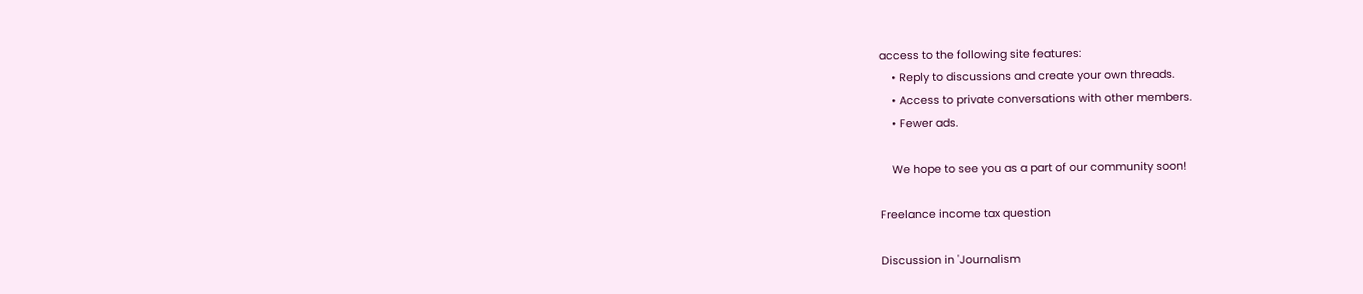access to the following site features:
    • Reply to discussions and create your own threads.
    • Access to private conversations with other members.
    • Fewer ads.

    We hope to see you as a part of our community soon!

Freelance income tax question

Discussion in 'Journalism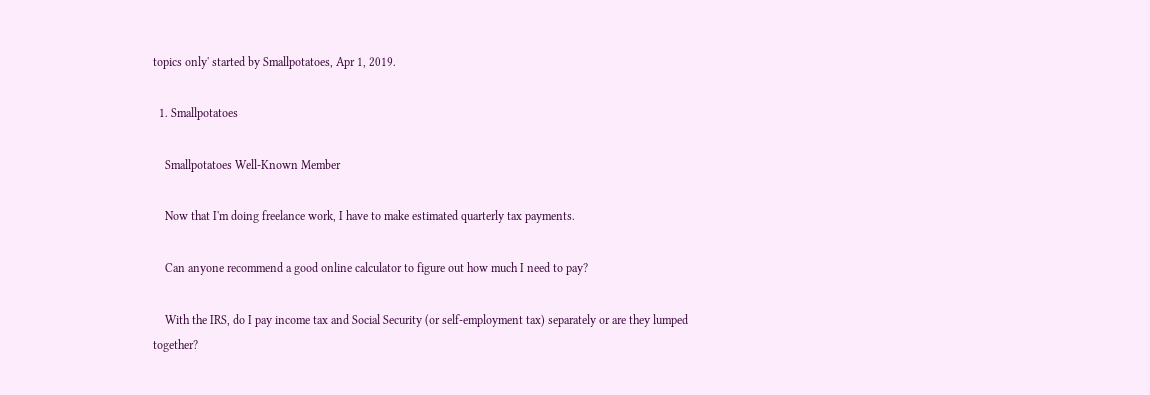topics only' started by Smallpotatoes, Apr 1, 2019.

  1. Smallpotatoes

    Smallpotatoes Well-Known Member

    Now that I'm doing freelance work, I have to make estimated quarterly tax payments.

    Can anyone recommend a good online calculator to figure out how much I need to pay?

    With the IRS, do I pay income tax and Social Security (or self-employment tax) separately or are they lumped together?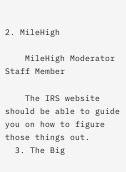2. MileHigh

    MileHigh Moderator Staff Member

    The IRS website should be able to guide you on how to figure those things out.
  3. The Big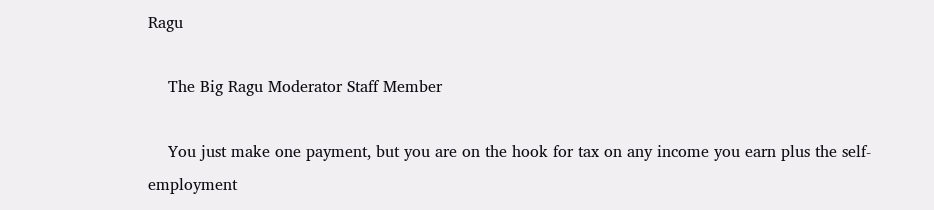Ragu

    The Big Ragu Moderator Staff Member

    You just make one payment, but you are on the hook for tax on any income you earn plus the self-employment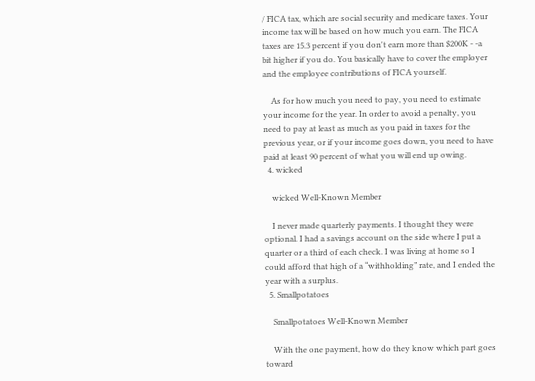/ FICA tax, which are social security and medicare taxes. Your income tax will be based on how much you earn. The FICA taxes are 15.3 percent if you don't earn more than $200K - -a bit higher if you do. You basically have to cover the employer and the employee contributions of FICA yourself.

    As for how much you need to pay, you need to estimate your income for the year. In order to avoid a penalty, you need to pay at least as much as you paid in taxes for the previous year, or if your income goes down, you need to have paid at least 90 percent of what you will end up owing.
  4. wicked

    wicked Well-Known Member

    I never made quarterly payments. I thought they were optional. I had a savings account on the side where I put a quarter or a third of each check. I was living at home so I could afford that high of a “withholding” rate, and I ended the year with a surplus.
  5. Smallpotatoes

    Smallpotatoes Well-Known Member

    With the one payment, how do they know which part goes toward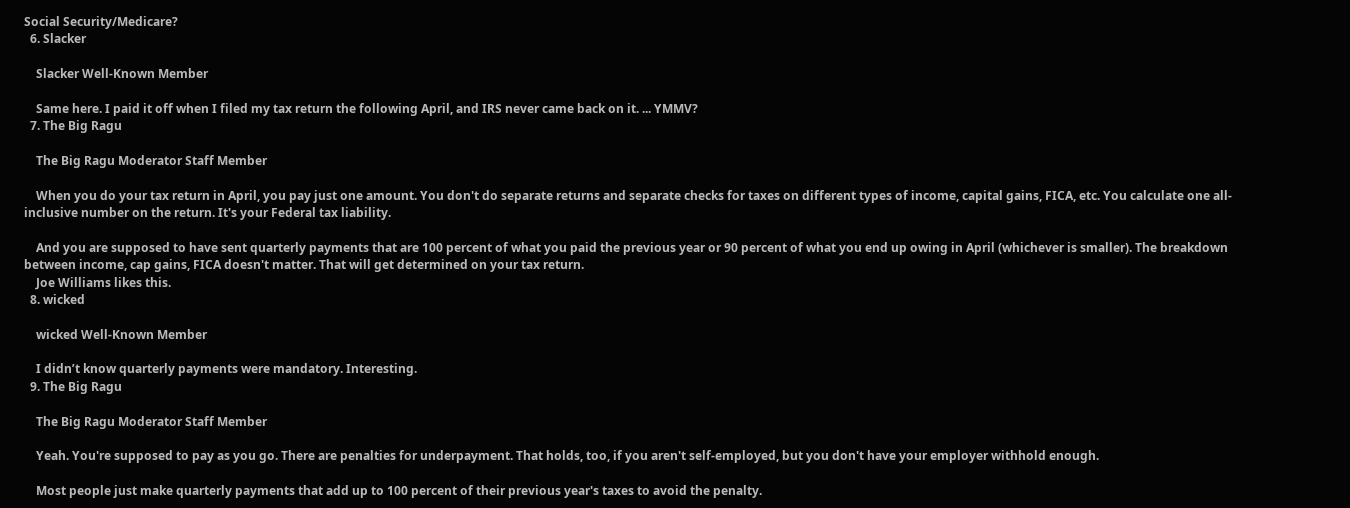Social Security/Medicare?
  6. Slacker

    Slacker Well-Known Member

    Same here. I paid it off when I filed my tax return the following April, and IRS never came back on it. ... YMMV?
  7. The Big Ragu

    The Big Ragu Moderator Staff Member

    When you do your tax return in April, you pay just one amount. You don't do separate returns and separate checks for taxes on different types of income, capital gains, FICA, etc. You calculate one all-inclusive number on the return. It's your Federal tax liability.

    And you are supposed to have sent quarterly payments that are 100 percent of what you paid the previous year or 90 percent of what you end up owing in April (whichever is smaller). The breakdown between income, cap gains, FICA doesn't matter. That will get determined on your tax return.
    Joe Williams likes this.
  8. wicked

    wicked Well-Known Member

    I didn’t know quarterly payments were mandatory. Interesting.
  9. The Big Ragu

    The Big Ragu Moderator Staff Member

    Yeah. You're supposed to pay as you go. There are penalties for underpayment. That holds, too, if you aren't self-employed, but you don't have your employer withhold enough.

    Most people just make quarterly payments that add up to 100 percent of their previous year's taxes to avoid the penalty.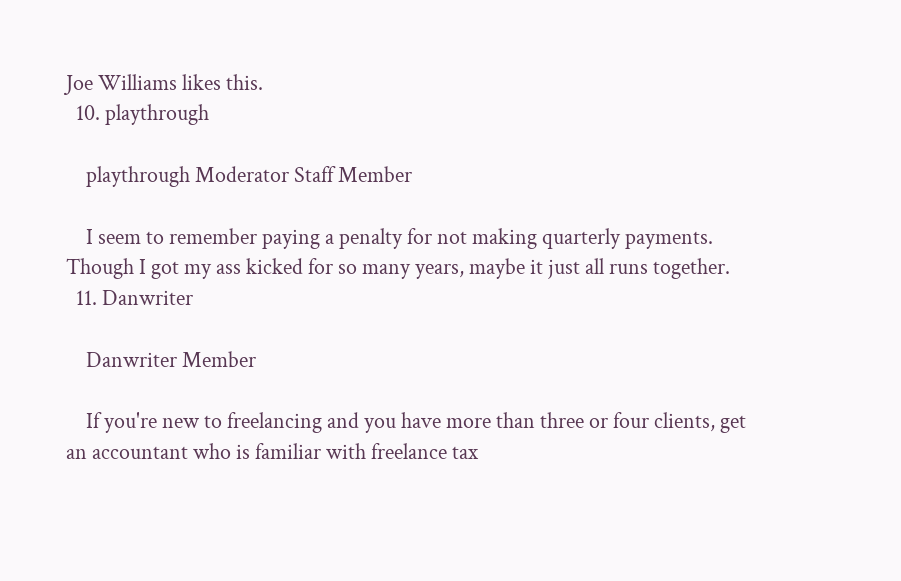Joe Williams likes this.
  10. playthrough

    playthrough Moderator Staff Member

    I seem to remember paying a penalty for not making quarterly payments. Though I got my ass kicked for so many years, maybe it just all runs together.
  11. Danwriter

    Danwriter Member

    If you're new to freelancing and you have more than three or four clients, get an accountant who is familiar with freelance tax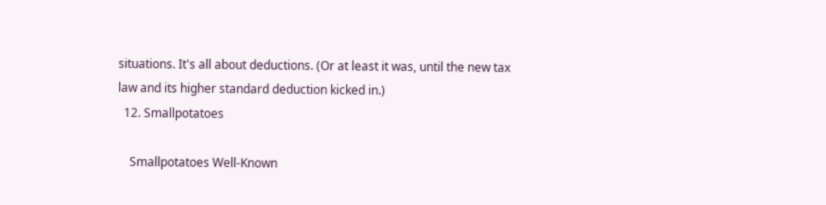situations. It's all about deductions. (Or at least it was, until the new tax law and its higher standard deduction kicked in.)
  12. Smallpotatoes

    Smallpotatoes Well-Known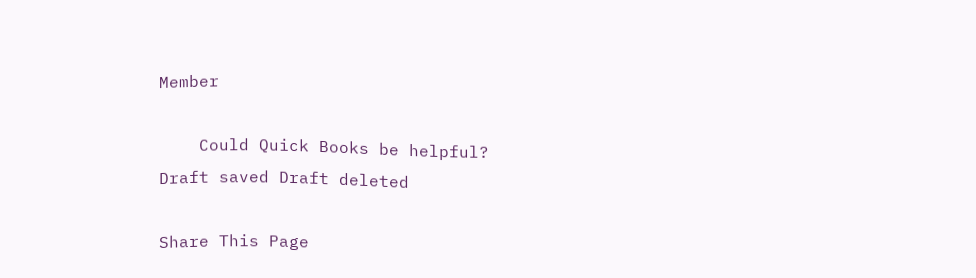Member

    Could Quick Books be helpful?
Draft saved Draft deleted

Share This Page